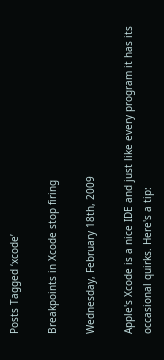Posts Tagged ‘xcode’

Breakpoints in Xcode stop firing

Wednesday, February 18th, 2009

Apple's Xcode is a nice IDE and just like every program it has its occasional quirks. Here's a tip: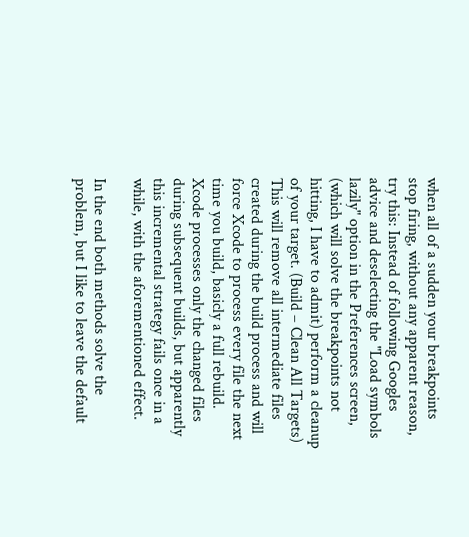when all of a sudden your breakpoints stop firing, without any apparent reason, try this: Instead of following Googles advice and deselecting the "Load symbols lazily" option in the Preferences screen, (which will solve the breakpoints not hitting, I have to admit) perform a cleanup of your target. (Build – Clean All Targets) This will remove all intermediate files created during the build process and will force Xcode to process every file the next time you build, basicly a full rebuild. Xcode processes only the changed files during subsequent builds, but apparently this incremental strategy fails once in a while, with the aforementioned effect.

In the end both methods solve the problem, but I like to leave the default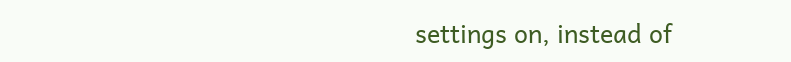settings on, instead of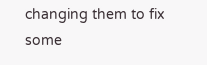changing them to fix some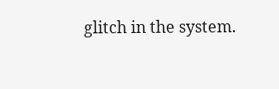glitch in the system.